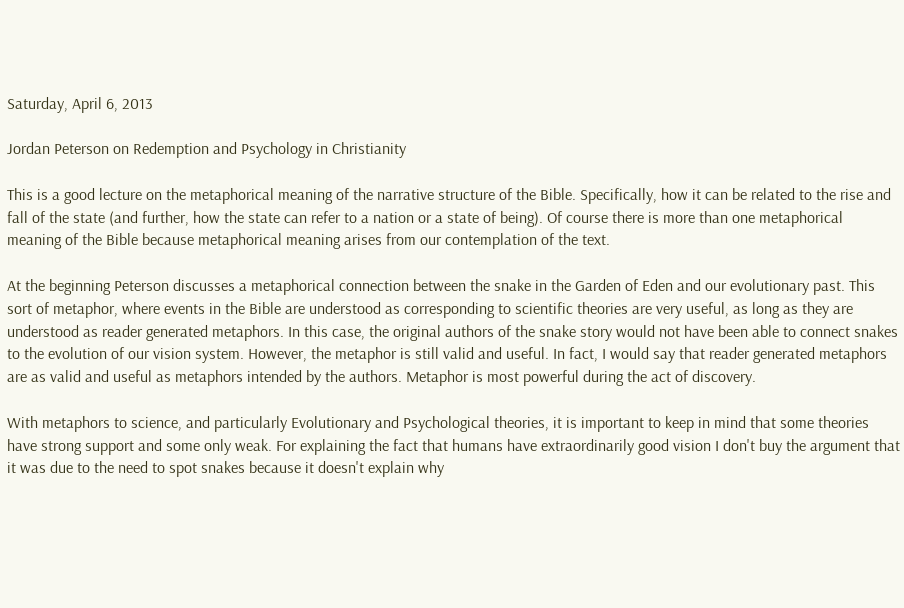Saturday, April 6, 2013

Jordan Peterson on Redemption and Psychology in Christianity

This is a good lecture on the metaphorical meaning of the narrative structure of the Bible. Specifically, how it can be related to the rise and fall of the state (and further, how the state can refer to a nation or a state of being). Of course there is more than one metaphorical meaning of the Bible because metaphorical meaning arises from our contemplation of the text.

At the beginning Peterson discusses a metaphorical connection between the snake in the Garden of Eden and our evolutionary past. This sort of metaphor, where events in the Bible are understood as corresponding to scientific theories are very useful, as long as they are understood as reader generated metaphors. In this case, the original authors of the snake story would not have been able to connect snakes to the evolution of our vision system. However, the metaphor is still valid and useful. In fact, I would say that reader generated metaphors are as valid and useful as metaphors intended by the authors. Metaphor is most powerful during the act of discovery.

With metaphors to science, and particularly Evolutionary and Psychological theories, it is important to keep in mind that some theories have strong support and some only weak. For explaining the fact that humans have extraordinarily good vision I don't buy the argument that it was due to the need to spot snakes because it doesn't explain why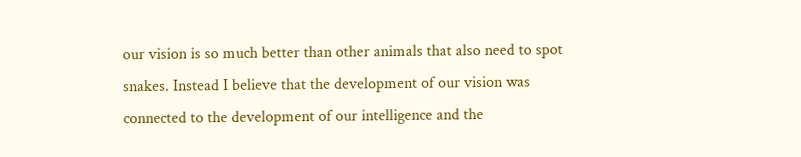our vision is so much better than other animals that also need to spot snakes. Instead I believe that the development of our vision was connected to the development of our intelligence and the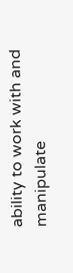ability to work with and manipulate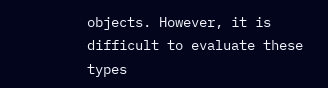objects. However, it is difficult to evaluate these types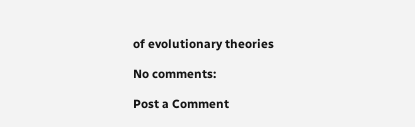of evolutionary theories

No comments:

Post a Comment